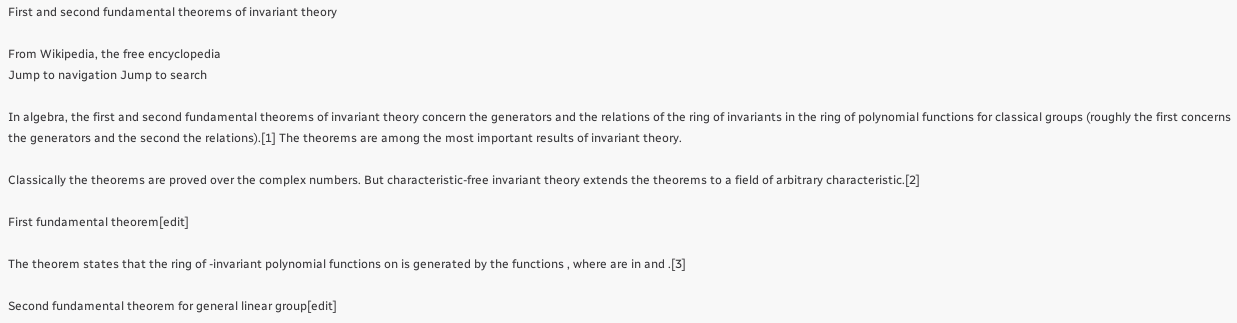First and second fundamental theorems of invariant theory

From Wikipedia, the free encyclopedia
Jump to navigation Jump to search

In algebra, the first and second fundamental theorems of invariant theory concern the generators and the relations of the ring of invariants in the ring of polynomial functions for classical groups (roughly the first concerns the generators and the second the relations).[1] The theorems are among the most important results of invariant theory.

Classically the theorems are proved over the complex numbers. But characteristic-free invariant theory extends the theorems to a field of arbitrary characteristic.[2]

First fundamental theorem[edit]

The theorem states that the ring of -invariant polynomial functions on is generated by the functions , where are in and .[3]

Second fundamental theorem for general linear group[edit]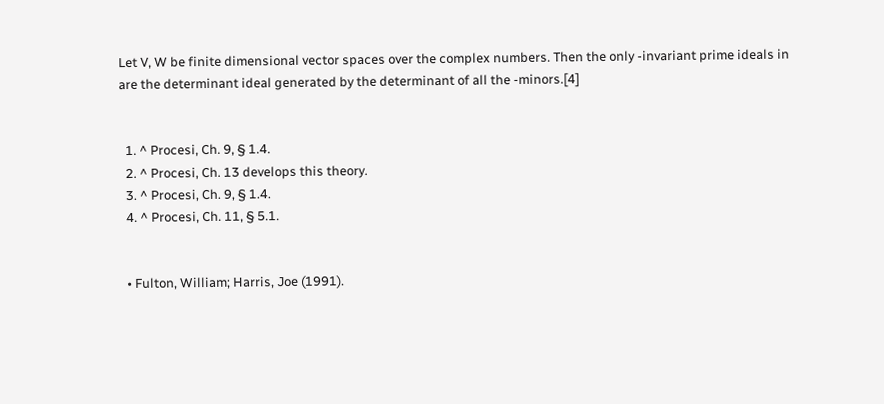Let V, W be finite dimensional vector spaces over the complex numbers. Then the only -invariant prime ideals in are the determinant ideal generated by the determinant of all the -minors.[4]


  1. ^ Procesi, Ch. 9, § 1.4.
  2. ^ Procesi, Ch. 13 develops this theory.
  3. ^ Procesi, Ch. 9, § 1.4.
  4. ^ Procesi, Ch. 11, § 5.1.


  • Fulton, William; Harris, Joe (1991).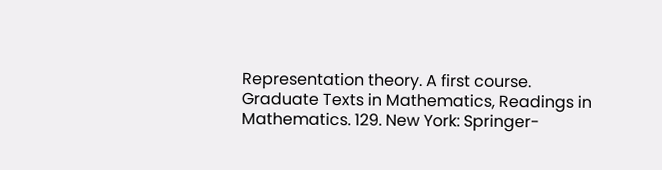Representation theory. A first course. Graduate Texts in Mathematics, Readings in Mathematics. 129. New York: Springer-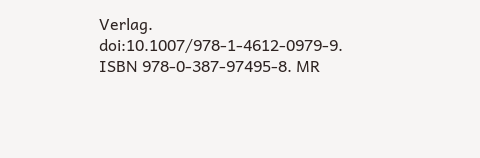Verlag. doi:10.1007/978-1-4612-0979-9. ISBN 978-0-387-97495-8. MR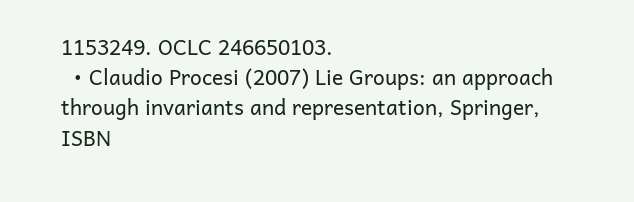1153249. OCLC 246650103.
  • Claudio Procesi (2007) Lie Groups: an approach through invariants and representation, Springer, ISBN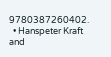9780387260402.
  • Hanspeter Kraft and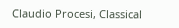Claudio Procesi, Classical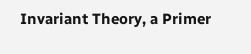Invariant Theory, a Primer